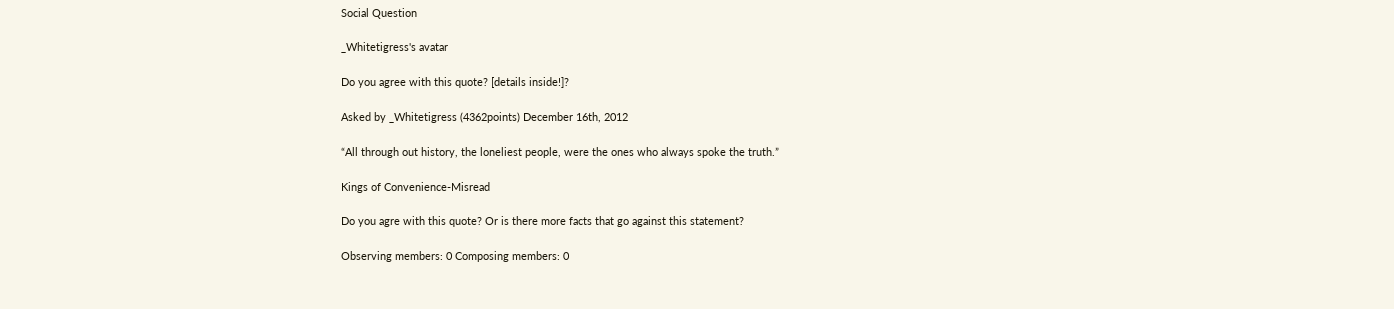Social Question

_Whitetigress's avatar

Do you agree with this quote? [details inside!]?

Asked by _Whitetigress (4362points) December 16th, 2012

“All through out history, the loneliest people, were the ones who always spoke the truth.”

Kings of Convenience-Misread

Do you agre with this quote? Or is there more facts that go against this statement?

Observing members: 0 Composing members: 0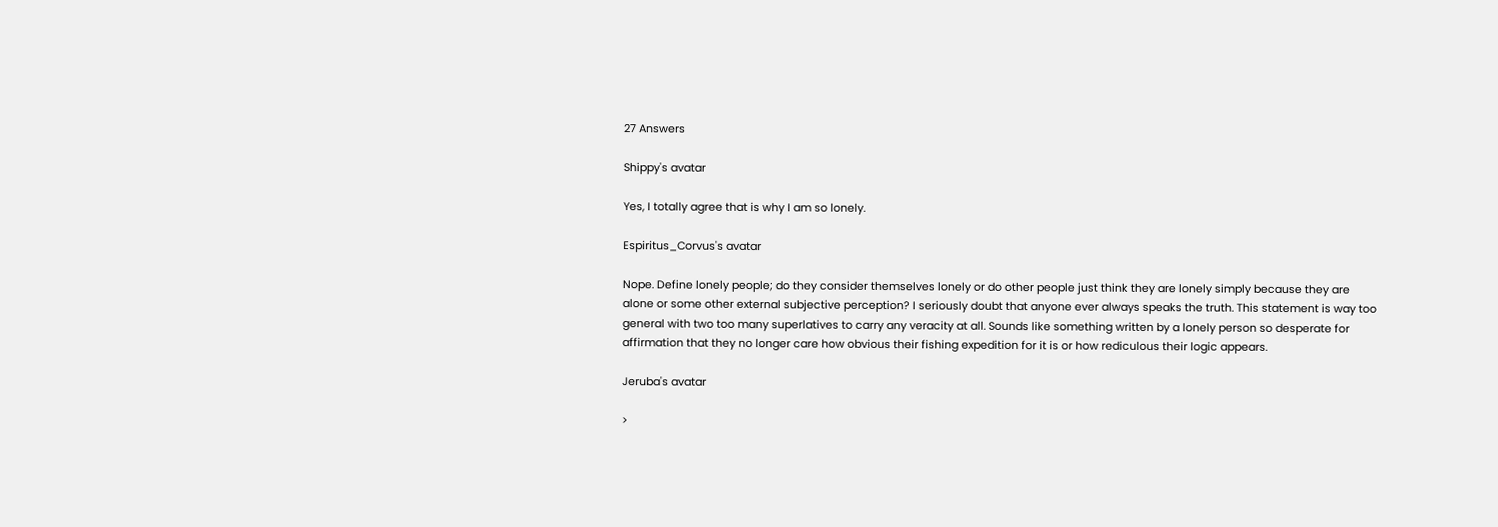27 Answers

Shippy's avatar

Yes, I totally agree that is why I am so lonely.

Espiritus_Corvus's avatar

Nope. Define lonely people; do they consider themselves lonely or do other people just think they are lonely simply because they are alone or some other external subjective perception? I seriously doubt that anyone ever always speaks the truth. This statement is way too general with two too many superlatives to carry any veracity at all. Sounds like something written by a lonely person so desperate for affirmation that they no longer care how obvious their fishing expedition for it is or how rediculous their logic appears.

Jeruba's avatar

>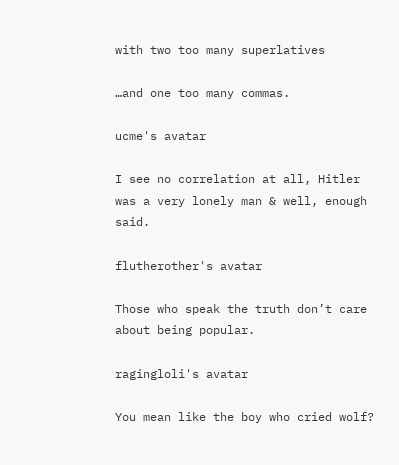with two too many superlatives

…and one too many commas.

ucme's avatar

I see no correlation at all, Hitler was a very lonely man & well, enough said.

flutherother's avatar

Those who speak the truth don’t care about being popular.

ragingloli's avatar

You mean like the boy who cried wolf?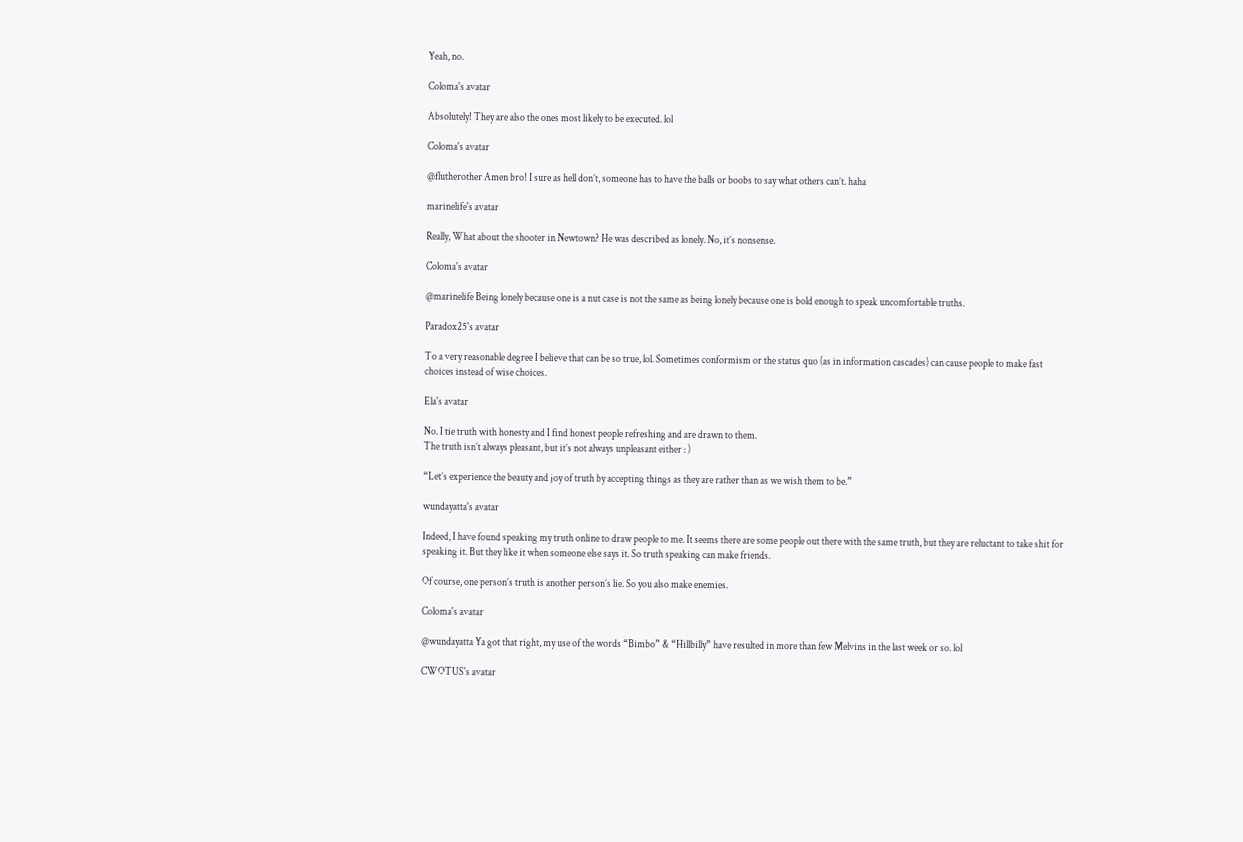Yeah, no.

Coloma's avatar

Absolutely! They are also the ones most likely to be executed. lol

Coloma's avatar

@flutherother Amen bro! I sure as hell don’t, someone has to have the balls or boobs to say what others can’t. haha

marinelife's avatar

Really, What about the shooter in Newtown? He was described as lonely. No, it’s nonsense.

Coloma's avatar

@marinelife Being lonely because one is a nut case is not the same as being lonely because one is bold enough to speak uncomfortable truths.

Paradox25's avatar

To a very reasonable degree I believe that can be so true, lol. Sometimes conformism or the status quo (as in information cascades) can cause people to make fast choices instead of wise choices.

Ela's avatar

No. I tie truth with honesty and I find honest people refreshing and are drawn to them.
The truth isn’t always pleasant, but it’s not always unpleasant either : )

“Let’s experience the beauty and joy of truth by accepting things as they are rather than as we wish them to be.”

wundayatta's avatar

Indeed, I have found speaking my truth online to draw people to me. It seems there are some people out there with the same truth, but they are reluctant to take shit for speaking it. But they like it when someone else says it. So truth speaking can make friends.

Of course, one person’s truth is another person’s lie. So you also make enemies.

Coloma's avatar

@wundayatta Ya got that right, my use of the words “Bimbo” & “Hillbilly” have resulted in more than few Melvins in the last week or so. lol

CWOTUS's avatar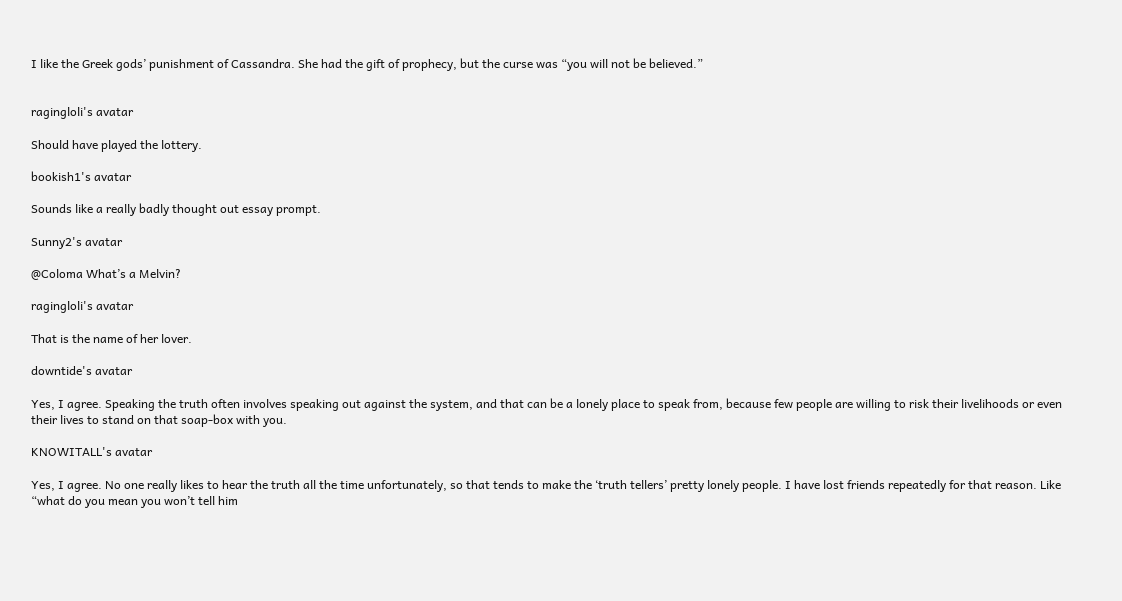I like the Greek gods’ punishment of Cassandra. She had the gift of prophecy, but the curse was “you will not be believed.”


ragingloli's avatar

Should have played the lottery.

bookish1's avatar

Sounds like a really badly thought out essay prompt.

Sunny2's avatar

@Coloma What’s a Melvin?

ragingloli's avatar

That is the name of her lover.

downtide's avatar

Yes, I agree. Speaking the truth often involves speaking out against the system, and that can be a lonely place to speak from, because few people are willing to risk their livelihoods or even their lives to stand on that soap-box with you.

KNOWITALL's avatar

Yes, I agree. No one really likes to hear the truth all the time unfortunately, so that tends to make the ‘truth tellers’ pretty lonely people. I have lost friends repeatedly for that reason. Like “what do you mean you won’t tell him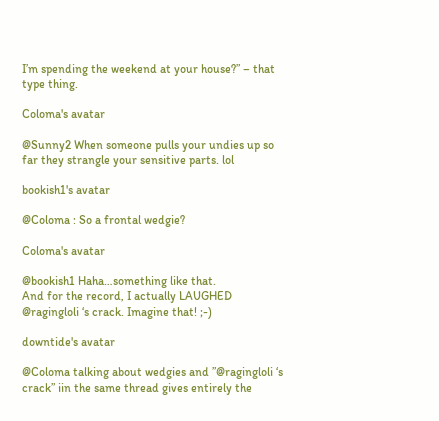I’m spending the weekend at your house?” – that type thing.

Coloma's avatar

@Sunny2 When someone pulls your undies up so far they strangle your sensitive parts. lol

bookish1's avatar

@Coloma : So a frontal wedgie?

Coloma's avatar

@bookish1 Haha…something like that.
And for the record, I actually LAUGHED @ragingloli ‘s crack. Imagine that! ;-)

downtide's avatar

@Coloma talking about wedgies and ”@ragingloli ‘s crack” iin the same thread gives entirely the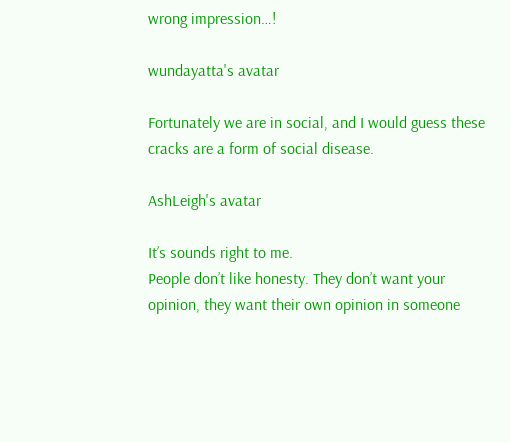wrong impression…!

wundayatta's avatar

Fortunately we are in social, and I would guess these cracks are a form of social disease.

AshLeigh's avatar

It’s sounds right to me.
People don’t like honesty. They don’t want your opinion, they want their own opinion in someone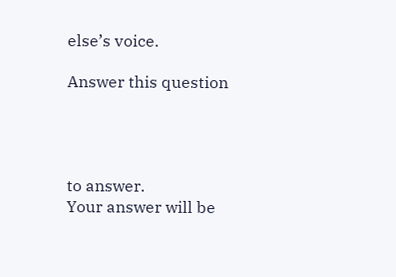else’s voice.

Answer this question




to answer.
Your answer will be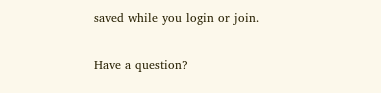saved while you login or join.

Have a question?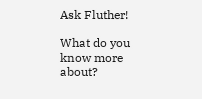Ask Fluther!

What do you know more about?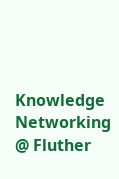Knowledge Networking @ Fluther